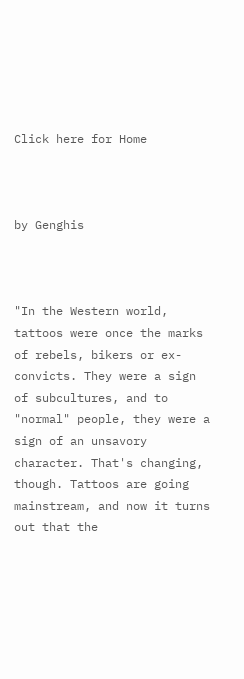Click here for Home



by Genghis



"In the Western world, tattoos were once the marks of rebels, bikers or ex-convicts. They were a sign of subcultures, and to "normal" people, they were a sign of an unsavory character. That's changing, though. Tattoos are going mainstream, and now it turns out that the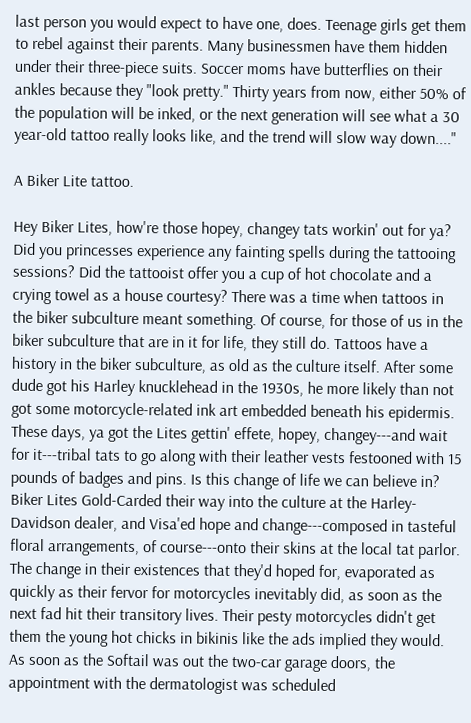last person you would expect to have one, does. Teenage girls get them to rebel against their parents. Many businessmen have them hidden under their three-piece suits. Soccer moms have butterflies on their ankles because they "look pretty." Thirty years from now, either 50% of the population will be inked, or the next generation will see what a 30 year-old tattoo really looks like, and the trend will slow way down...."

A Biker Lite tattoo.

Hey Biker Lites, how're those hopey, changey tats workin' out for ya? Did you princesses experience any fainting spells during the tattooing sessions? Did the tattooist offer you a cup of hot chocolate and a crying towel as a house courtesy? There was a time when tattoos in the biker subculture meant something. Of course, for those of us in the biker subculture that are in it for life, they still do. Tattoos have a history in the biker subculture, as old as the culture itself. After some dude got his Harley knucklehead in the 1930s, he more likely than not got some motorcycle-related ink art embedded beneath his epidermis. These days, ya got the Lites gettin' effete, hopey, changey---and wait for it---tribal tats to go along with their leather vests festooned with 15 pounds of badges and pins. Is this change of life we can believe in? Biker Lites Gold-Carded their way into the culture at the Harley-Davidson dealer, and Visa'ed hope and change---composed in tasteful floral arrangements, of course---onto their skins at the local tat parlor. The change in their existences that they'd hoped for, evaporated as quickly as their fervor for motorcycles inevitably did, as soon as the next fad hit their transitory lives. Their pesty motorcycles didn't get them the young hot chicks in bikinis like the ads implied they would. As soon as the Softail was out the two-car garage doors, the appointment with the dermatologist was scheduled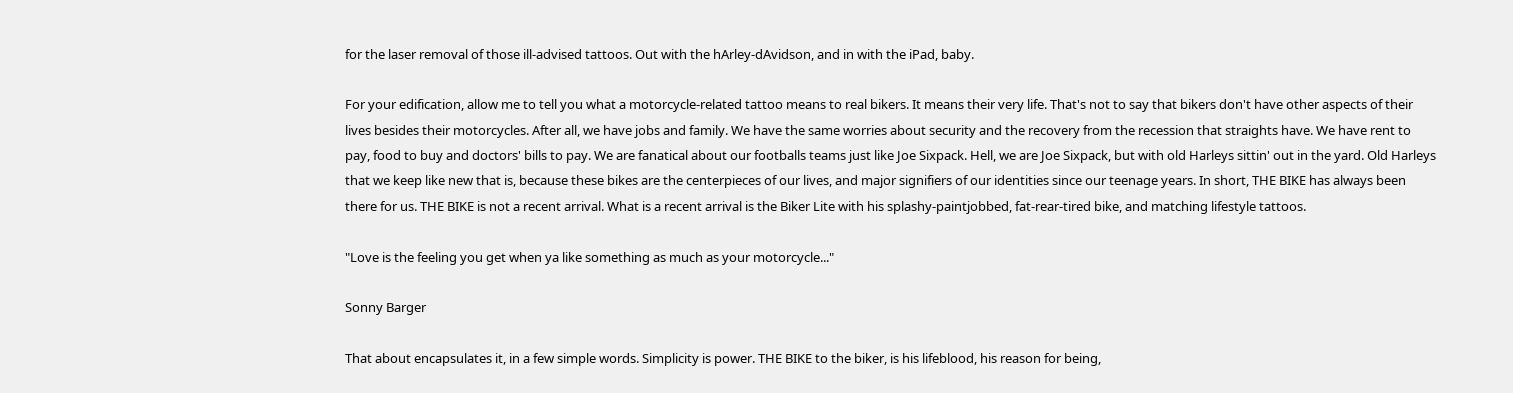for the laser removal of those ill-advised tattoos. Out with the hArley-dAvidson, and in with the iPad, baby.

For your edification, allow me to tell you what a motorcycle-related tattoo means to real bikers. It means their very life. That's not to say that bikers don't have other aspects of their lives besides their motorcycles. After all, we have jobs and family. We have the same worries about security and the recovery from the recession that straights have. We have rent to pay, food to buy and doctors' bills to pay. We are fanatical about our footballs teams just like Joe Sixpack. Hell, we are Joe Sixpack, but with old Harleys sittin' out in the yard. Old Harleys that we keep like new that is, because these bikes are the centerpieces of our lives, and major signifiers of our identities since our teenage years. In short, THE BIKE has always been there for us. THE BIKE is not a recent arrival. What is a recent arrival is the Biker Lite with his splashy-paintjobbed, fat-rear-tired bike, and matching lifestyle tattoos.

"Love is the feeling you get when ya like something as much as your motorcycle..."

Sonny Barger

That about encapsulates it, in a few simple words. Simplicity is power. THE BIKE to the biker, is his lifeblood, his reason for being,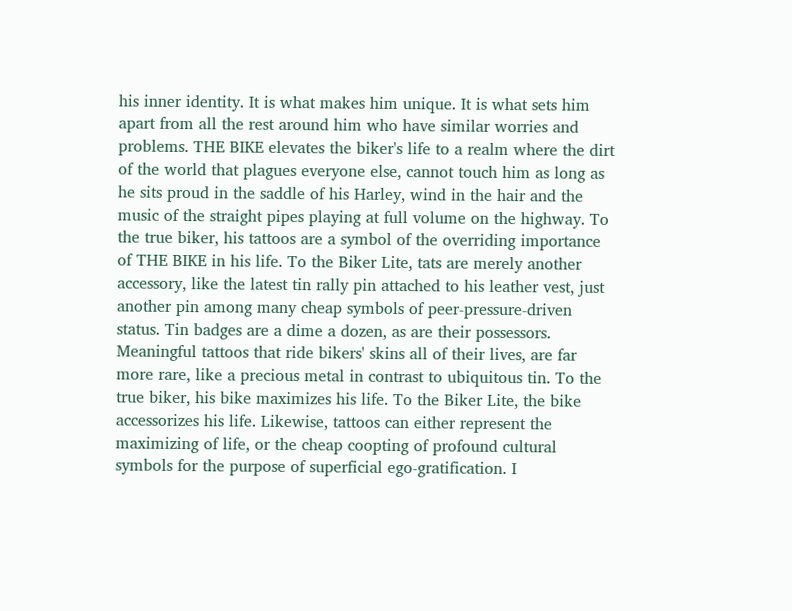his inner identity. It is what makes him unique. It is what sets him apart from all the rest around him who have similar worries and problems. THE BIKE elevates the biker's life to a realm where the dirt of the world that plagues everyone else, cannot touch him as long as he sits proud in the saddle of his Harley, wind in the hair and the music of the straight pipes playing at full volume on the highway. To the true biker, his tattoos are a symbol of the overriding importance of THE BIKE in his life. To the Biker Lite, tats are merely another accessory, like the latest tin rally pin attached to his leather vest, just another pin among many cheap symbols of peer-pressure-driven status. Tin badges are a dime a dozen, as are their possessors. Meaningful tattoos that ride bikers' skins all of their lives, are far more rare, like a precious metal in contrast to ubiquitous tin. To the true biker, his bike maximizes his life. To the Biker Lite, the bike accessorizes his life. Likewise, tattoos can either represent the maximizing of life, or the cheap coopting of profound cultural symbols for the purpose of superficial ego-gratification. I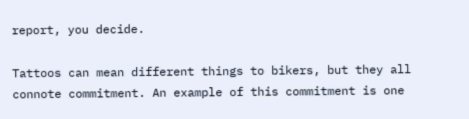report, you decide.

Tattoos can mean different things to bikers, but they all connote commitment. An example of this commitment is one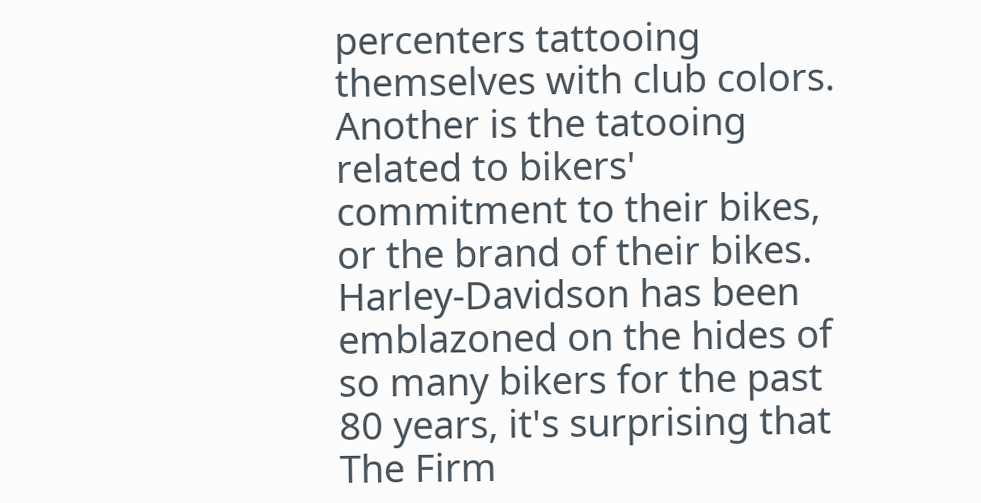percenters tattooing themselves with club colors. Another is the tatooing related to bikers' commitment to their bikes, or the brand of their bikes. Harley-Davidson has been emblazoned on the hides of so many bikers for the past 80 years, it's surprising that The Firm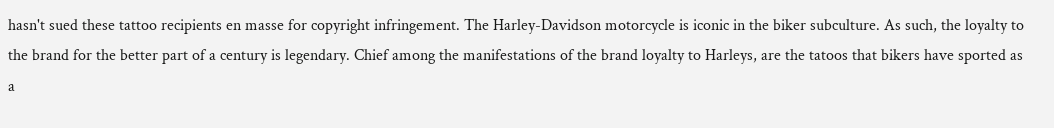hasn't sued these tattoo recipients en masse for copyright infringement. The Harley-Davidson motorcycle is iconic in the biker subculture. As such, the loyalty to the brand for the better part of a century is legendary. Chief among the manifestations of the brand loyalty to Harleys, are the tatoos that bikers have sported as a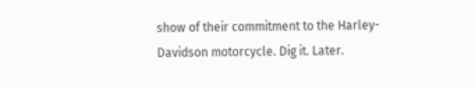show of their commitment to the Harley-Davidson motorcycle. Dig it. Later.